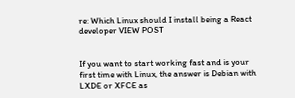re: Which Linux should I install being a React developer VIEW POST


If you want to start working fast and is your first time with Linux, the answer is Debian with LXDE or XFCE as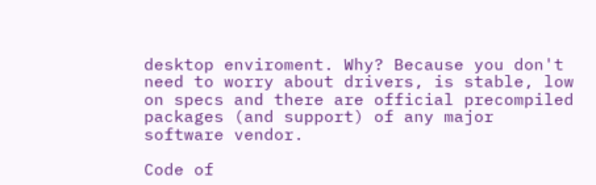desktop enviroment. Why? Because you don't need to worry about drivers, is stable, low on specs and there are official precompiled packages (and support) of any major software vendor.

Code of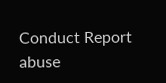Conduct Report abuse